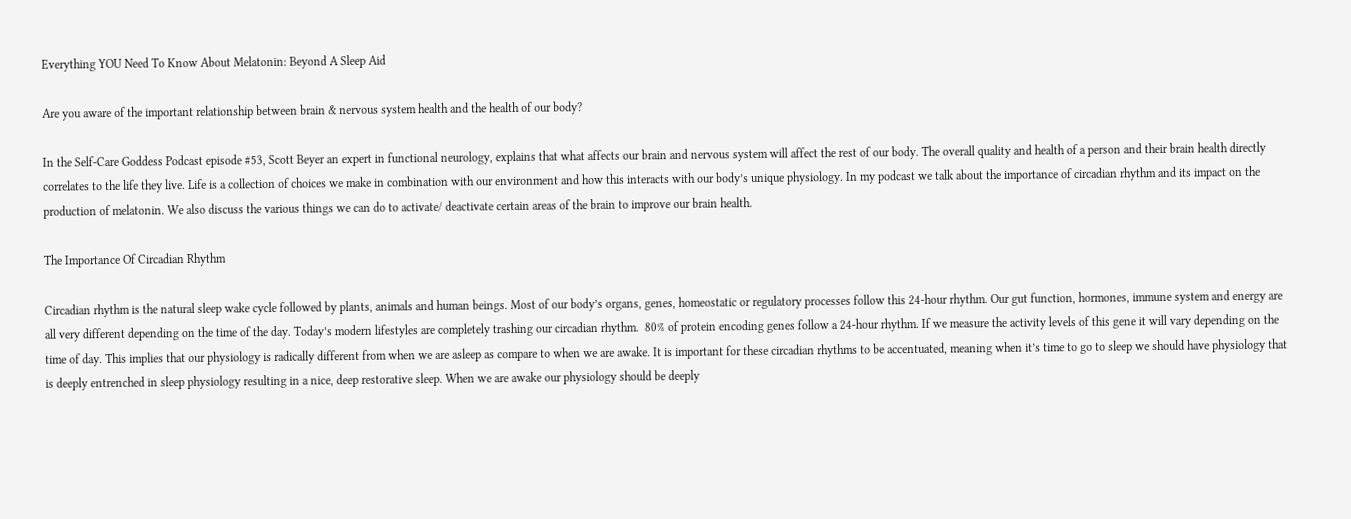Everything YOU Need To Know About Melatonin: Beyond A Sleep Aid

Are you aware of the important relationship between brain & nervous system health and the health of our body?

In the Self-Care Goddess Podcast episode #53, Scott Beyer an expert in functional neurology, explains that what affects our brain and nervous system will affect the rest of our body. The overall quality and health of a person and their brain health directly correlates to the life they live. Life is a collection of choices we make in combination with our environment and how this interacts with our body’s unique physiology. In my podcast we talk about the importance of circadian rhythm and its impact on the production of melatonin. We also discuss the various things we can do to activate/ deactivate certain areas of the brain to improve our brain health.

The Importance Of Circadian Rhythm

Circadian rhythm is the natural sleep wake cycle followed by plants, animals and human beings. Most of our body’s organs, genes, homeostatic or regulatory processes follow this 24-hour rhythm. Our gut function, hormones, immune system and energy are all very different depending on the time of the day. Today’s modern lifestyles are completely trashing our circadian rhythm.  80% of protein encoding genes follow a 24-hour rhythm. If we measure the activity levels of this gene it will vary depending on the time of day. This implies that our physiology is radically different from when we are asleep as compare to when we are awake. It is important for these circadian rhythms to be accentuated, meaning when it’s time to go to sleep we should have physiology that is deeply entrenched in sleep physiology resulting in a nice, deep restorative sleep. When we are awake our physiology should be deeply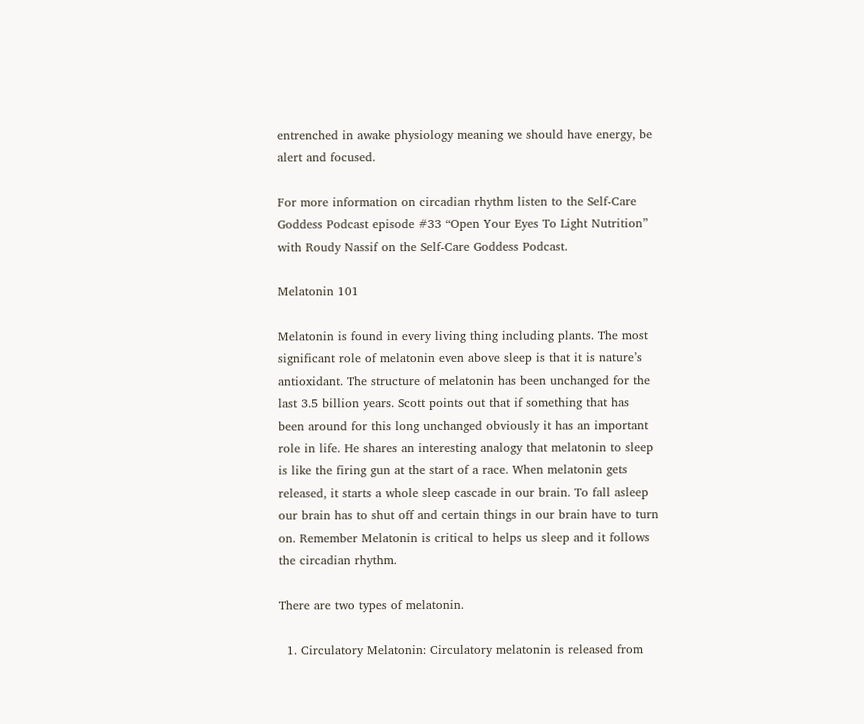entrenched in awake physiology meaning we should have energy, be alert and focused.

For more information on circadian rhythm listen to the Self-Care Goddess Podcast episode #33 “Open Your Eyes To Light Nutrition” with Roudy Nassif on the Self-Care Goddess Podcast.

Melatonin 101

Melatonin is found in every living thing including plants. The most significant role of melatonin even above sleep is that it is nature’s antioxidant. The structure of melatonin has been unchanged for the last 3.5 billion years. Scott points out that if something that has been around for this long unchanged obviously it has an important role in life. He shares an interesting analogy that melatonin to sleep is like the firing gun at the start of a race. When melatonin gets released, it starts a whole sleep cascade in our brain. To fall asleep our brain has to shut off and certain things in our brain have to turn on. Remember Melatonin is critical to helps us sleep and it follows the circadian rhythm.

There are two types of melatonin.

  1. Circulatory Melatonin: Circulatory melatonin is released from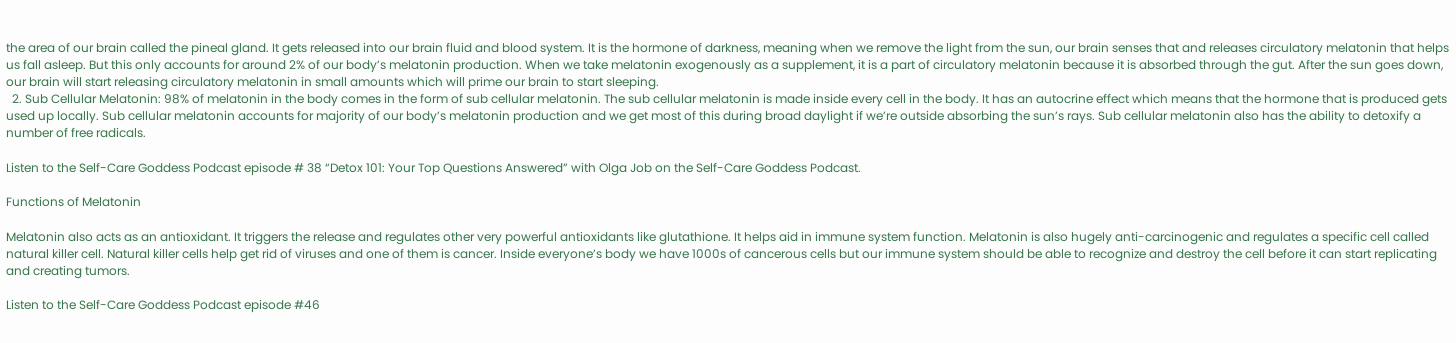the area of our brain called the pineal gland. It gets released into our brain fluid and blood system. It is the hormone of darkness, meaning when we remove the light from the sun, our brain senses that and releases circulatory melatonin that helps us fall asleep. But this only accounts for around 2% of our body’s melatonin production. When we take melatonin exogenously as a supplement, it is a part of circulatory melatonin because it is absorbed through the gut. After the sun goes down, our brain will start releasing circulatory melatonin in small amounts which will prime our brain to start sleeping.
  2. Sub Cellular Melatonin: 98% of melatonin in the body comes in the form of sub cellular melatonin. The sub cellular melatonin is made inside every cell in the body. It has an autocrine effect which means that the hormone that is produced gets used up locally. Sub cellular melatonin accounts for majority of our body’s melatonin production and we get most of this during broad daylight if we’re outside absorbing the sun’s rays. Sub cellular melatonin also has the ability to detoxify a number of free radicals.

Listen to the Self-Care Goddess Podcast episode # 38 “Detox 101: Your Top Questions Answered” with Olga Job on the Self-Care Goddess Podcast.

Functions of Melatonin

Melatonin also acts as an antioxidant. It triggers the release and regulates other very powerful antioxidants like glutathione. It helps aid in immune system function. Melatonin is also hugely anti-carcinogenic and regulates a specific cell called natural killer cell. Natural killer cells help get rid of viruses and one of them is cancer. Inside everyone’s body we have 1000s of cancerous cells but our immune system should be able to recognize and destroy the cell before it can start replicating and creating tumors.

Listen to the Self-Care Goddess Podcast episode #46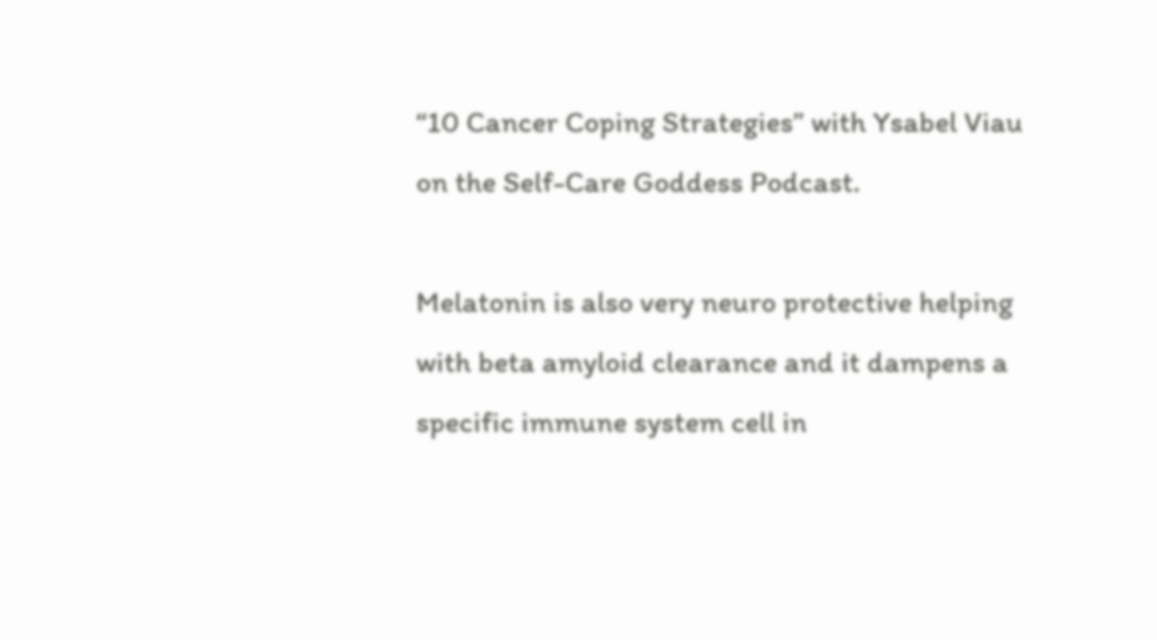“10 Cancer Coping Strategies” with Ysabel Viau on the Self-Care Goddess Podcast.

Melatonin is also very neuro protective helping with beta amyloid clearance and it dampens a specific immune system cell in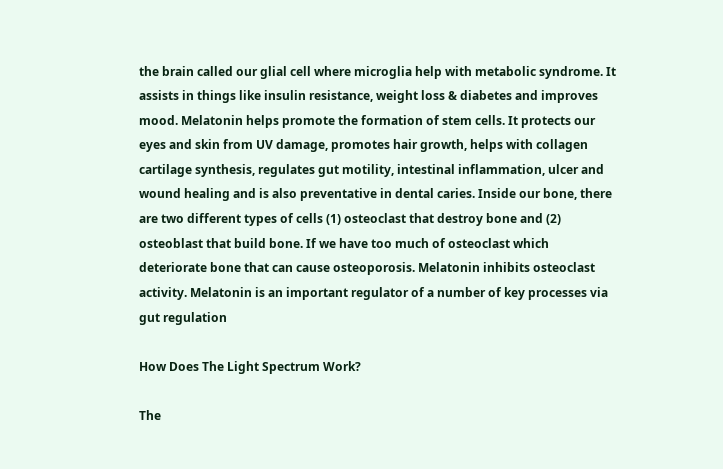the brain called our glial cell where microglia help with metabolic syndrome. It assists in things like insulin resistance, weight loss & diabetes and improves mood. Melatonin helps promote the formation of stem cells. It protects our eyes and skin from UV damage, promotes hair growth, helps with collagen cartilage synthesis, regulates gut motility, intestinal inflammation, ulcer and wound healing and is also preventative in dental caries. Inside our bone, there are two different types of cells (1) osteoclast that destroy bone and (2) osteoblast that build bone. If we have too much of osteoclast which deteriorate bone that can cause osteoporosis. Melatonin inhibits osteoclast activity. Melatonin is an important regulator of a number of key processes via gut regulation

How Does The Light Spectrum Work?

The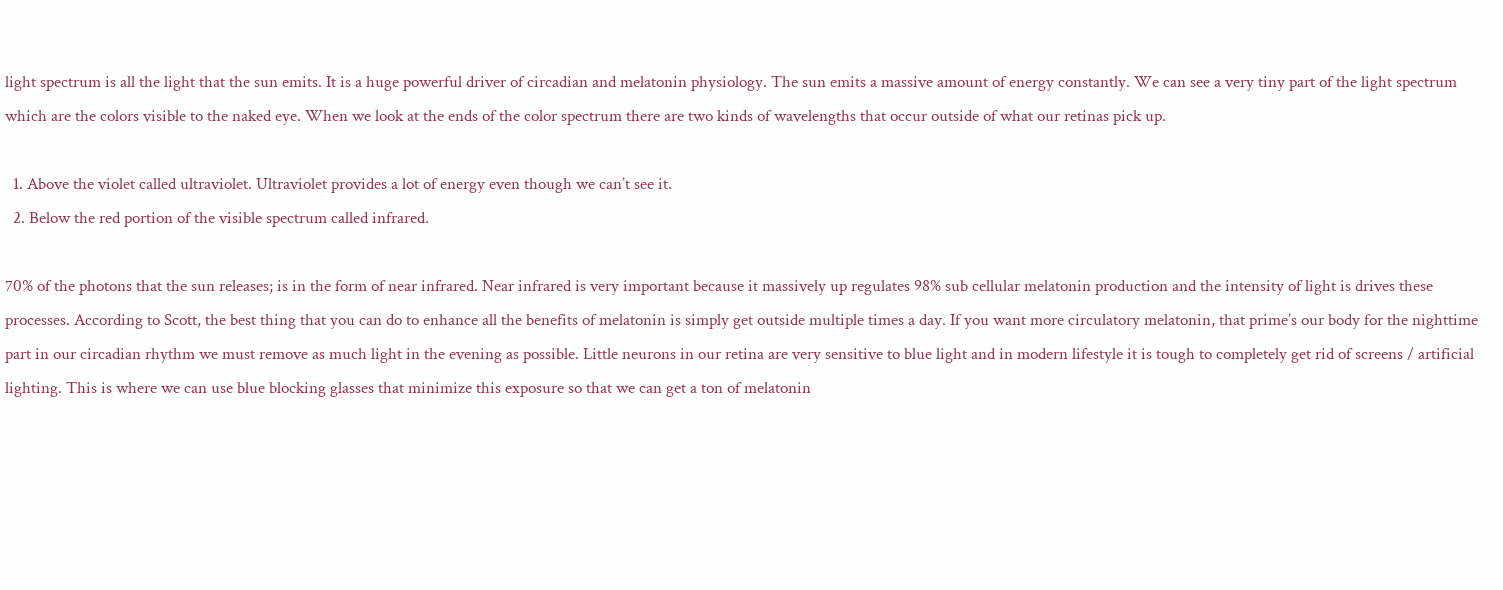light spectrum is all the light that the sun emits. It is a huge powerful driver of circadian and melatonin physiology. The sun emits a massive amount of energy constantly. We can see a very tiny part of the light spectrum which are the colors visible to the naked eye. When we look at the ends of the color spectrum there are two kinds of wavelengths that occur outside of what our retinas pick up.

  1. Above the violet called ultraviolet. Ultraviolet provides a lot of energy even though we can’t see it.
  2. Below the red portion of the visible spectrum called infrared.

70% of the photons that the sun releases; is in the form of near infrared. Near infrared is very important because it massively up regulates 98% sub cellular melatonin production and the intensity of light is drives these processes. According to Scott, the best thing that you can do to enhance all the benefits of melatonin is simply get outside multiple times a day. If you want more circulatory melatonin, that prime’s our body for the nighttime part in our circadian rhythm we must remove as much light in the evening as possible. Little neurons in our retina are very sensitive to blue light and in modern lifestyle it is tough to completely get rid of screens / artificial lighting. This is where we can use blue blocking glasses that minimize this exposure so that we can get a ton of melatonin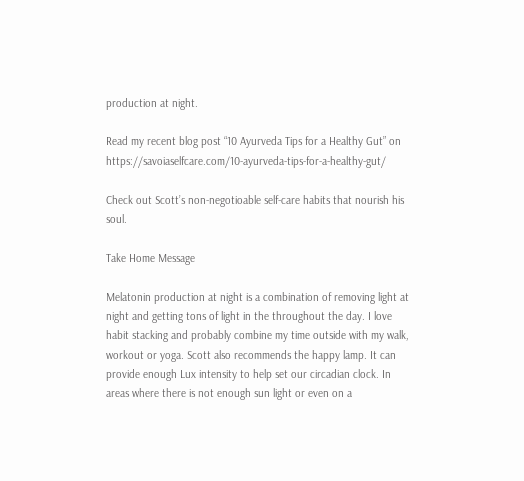production at night.

Read my recent blog post “10 Ayurveda Tips for a Healthy Gut” on https://savoiaselfcare.com/10-ayurveda-tips-for-a-healthy-gut/

Check out Scott’s non-negotioable self-care habits that nourish his soul.

Take Home Message

Melatonin production at night is a combination of removing light at night and getting tons of light in the throughout the day. I love habit stacking and probably combine my time outside with my walk, workout or yoga. Scott also recommends the happy lamp. It can provide enough Lux intensity to help set our circadian clock. In areas where there is not enough sun light or even on a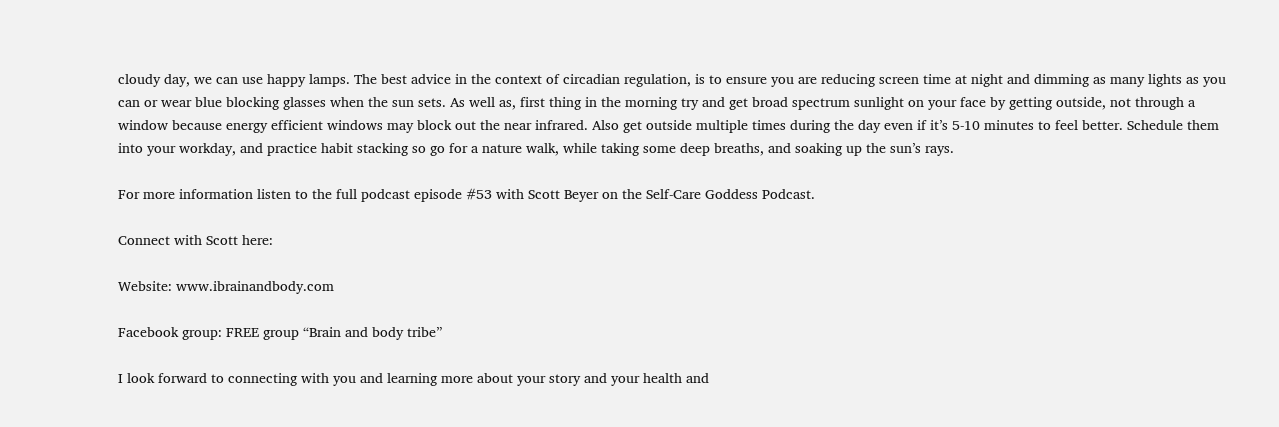cloudy day, we can use happy lamps. The best advice in the context of circadian regulation, is to ensure you are reducing screen time at night and dimming as many lights as you can or wear blue blocking glasses when the sun sets. As well as, first thing in the morning try and get broad spectrum sunlight on your face by getting outside, not through a window because energy efficient windows may block out the near infrared. Also get outside multiple times during the day even if it’s 5-10 minutes to feel better. Schedule them into your workday, and practice habit stacking so go for a nature walk, while taking some deep breaths, and soaking up the sun’s rays.

For more information listen to the full podcast episode #53 with Scott Beyer on the Self-Care Goddess Podcast.

Connect with Scott here:

Website: www.ibrainandbody.com

Facebook group: FREE group “Brain and body tribe”

I look forward to connecting with you and learning more about your story and your health and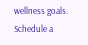wellness goals. Schedule a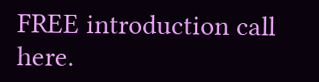FREE introduction call here.